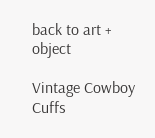back to art + object

Vintage Cowboy Cuffs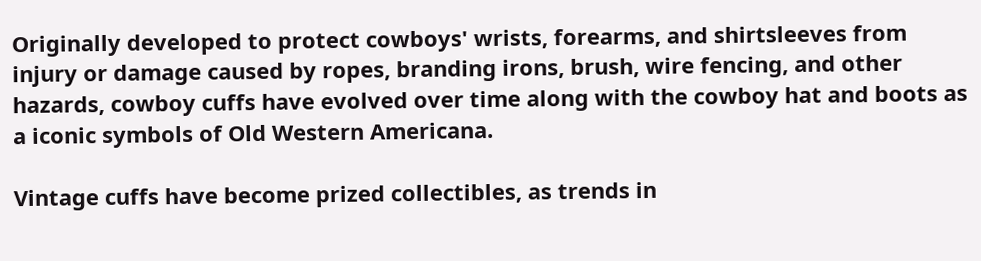Originally developed to protect cowboys' wrists, forearms, and shirtsleeves from injury or damage caused by ropes, branding irons, brush, wire fencing, and other hazards, cowboy cuffs have evolved over time along with the cowboy hat and boots as a iconic symbols of Old Western Americana.

Vintage cuffs have become prized collectibles, as trends in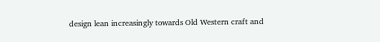design lean increasingly towards Old Western craft and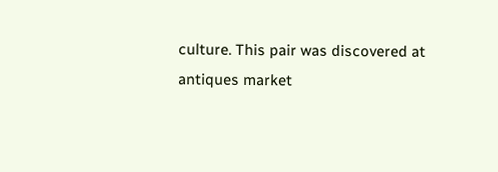culture. This pair was discovered at antiques market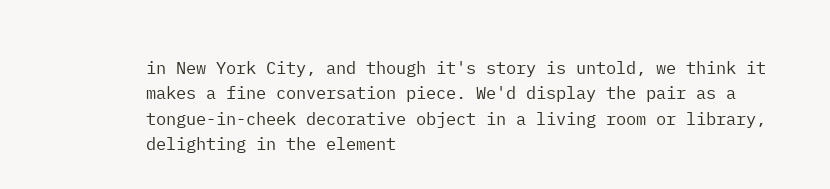in New York City, and though it's story is untold, we think it makes a fine conversation piece. We'd display the pair as a tongue-in-cheek decorative object in a living room or library, delighting in the element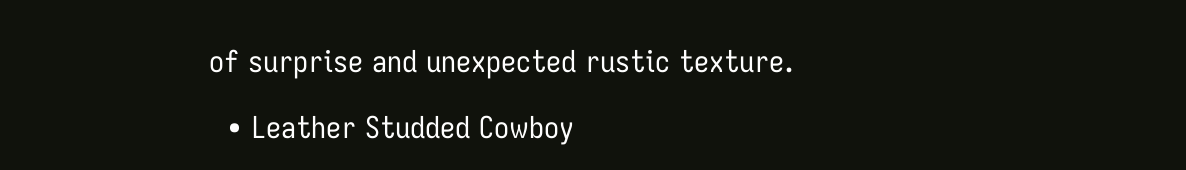of surprise and unexpected rustic texture.

  • Leather Studded Cowboy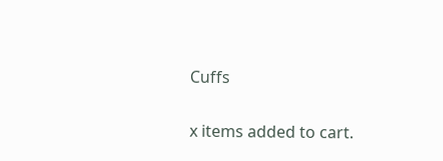Cuffs

x items added to cart.